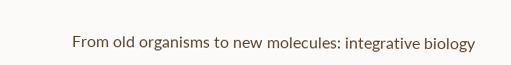From old organisms to new molecules: integrative biology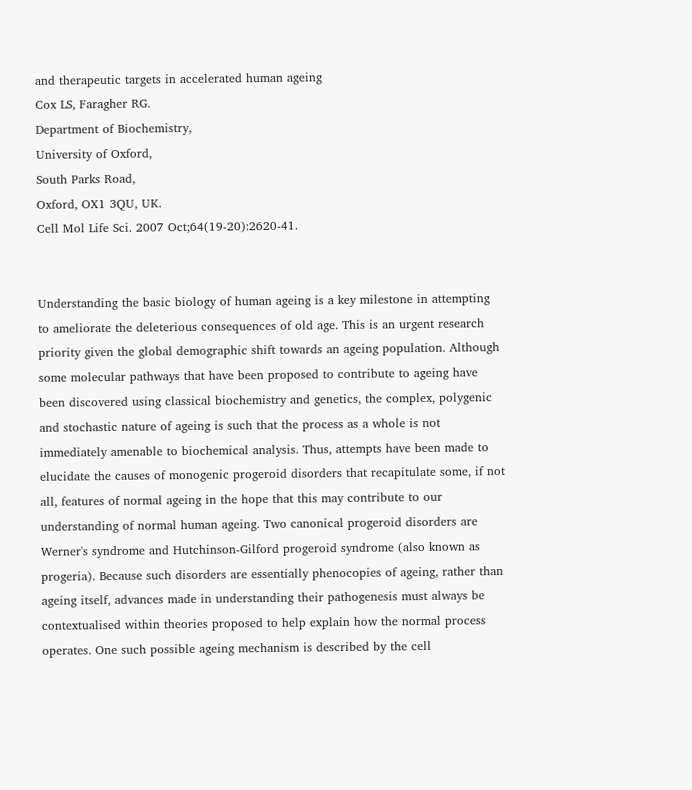and therapeutic targets in accelerated human ageing
Cox LS, Faragher RG.
Department of Biochemistry,
University of Oxford,
South Parks Road,
Oxford, OX1 3QU, UK.
Cell Mol Life Sci. 2007 Oct;64(19-20):2620-41.


Understanding the basic biology of human ageing is a key milestone in attempting to ameliorate the deleterious consequences of old age. This is an urgent research priority given the global demographic shift towards an ageing population. Although some molecular pathways that have been proposed to contribute to ageing have been discovered using classical biochemistry and genetics, the complex, polygenic and stochastic nature of ageing is such that the process as a whole is not immediately amenable to biochemical analysis. Thus, attempts have been made to elucidate the causes of monogenic progeroid disorders that recapitulate some, if not all, features of normal ageing in the hope that this may contribute to our understanding of normal human ageing. Two canonical progeroid disorders are Werner's syndrome and Hutchinson-Gilford progeroid syndrome (also known as progeria). Because such disorders are essentially phenocopies of ageing, rather than ageing itself, advances made in understanding their pathogenesis must always be contextualised within theories proposed to help explain how the normal process operates. One such possible ageing mechanism is described by the cell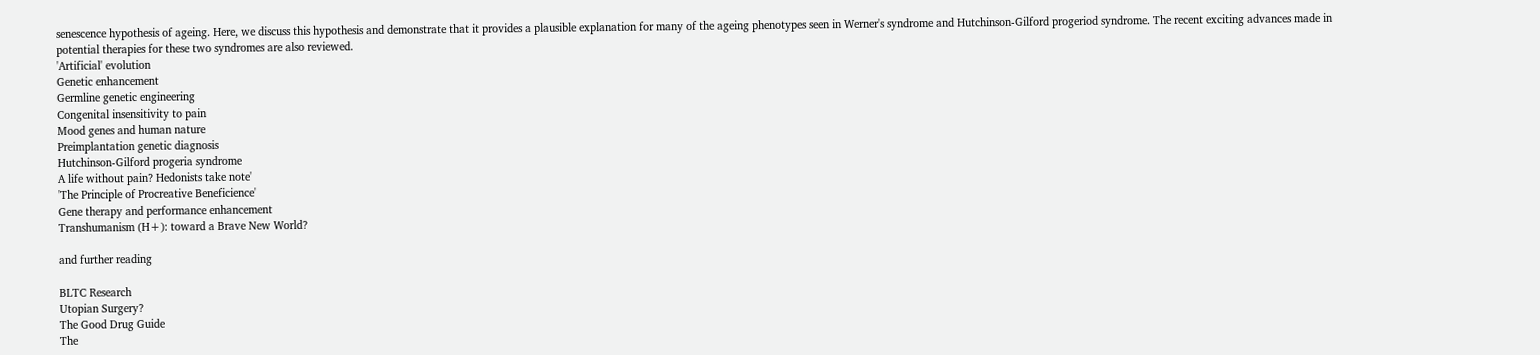senescence hypothesis of ageing. Here, we discuss this hypothesis and demonstrate that it provides a plausible explanation for many of the ageing phenotypes seen in Werner's syndrome and Hutchinson-Gilford progeriod syndrome. The recent exciting advances made in potential therapies for these two syndromes are also reviewed.
'Artificial' evolution
Genetic enhancement
Germline genetic engineering
Congenital insensitivity to pain
Mood genes and human nature
Preimplantation genetic diagnosis
Hutchinson-Gilford progeria syndrome
A life without pain? Hedonists take note'
'The Principle of Procreative Beneficience'
Gene therapy and performance enhancement
Transhumanism (H+): toward a Brave New World?

and further reading

BLTC Research
Utopian Surgery?
The Good Drug Guide
The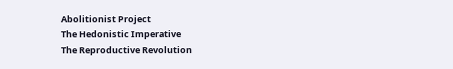Abolitionist Project
The Hedonistic Imperative
The Reproductive Revolution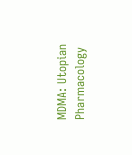MDMA: Utopian Pharmacology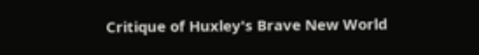Critique of Huxley's Brave New World